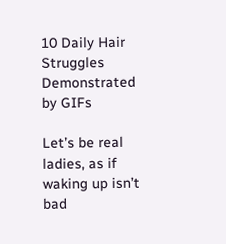10 Daily Hair Struggles Demonstrated by GIFs

Let’s be real ladies, as if waking up isn’t bad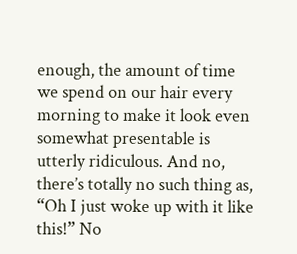enough, the amount of time we spend on our hair every morning to make it look even somewhat presentable is utterly ridiculous. And no, there’s totally no such thing as, “Oh I just woke up with it like this!” No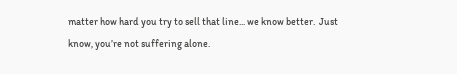matter how hard you try to sell that line... we know better.  Just know, you’re not suffering alone.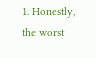1. Honestly, the worst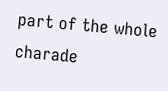part of the whole charade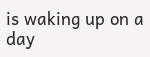is waking up on a day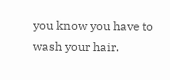you know you have to wash your hair.